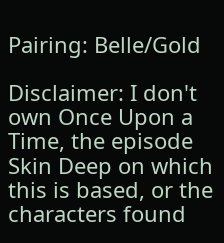Pairing: Belle/Gold

Disclaimer: I don't own Once Upon a Time, the episode Skin Deep on which this is based, or the characters found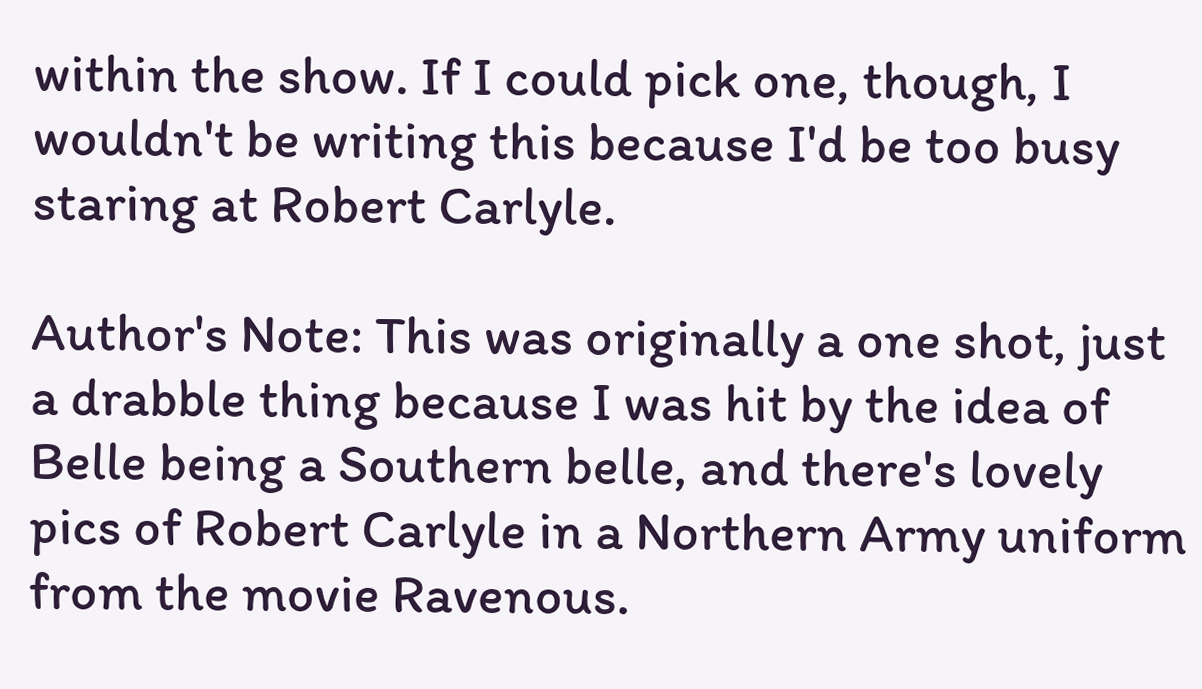within the show. If I could pick one, though, I wouldn't be writing this because I'd be too busy staring at Robert Carlyle.

Author's Note: This was originally a one shot, just a drabble thing because I was hit by the idea of Belle being a Southern belle, and there's lovely pics of Robert Carlyle in a Northern Army uniform from the movie Ravenous.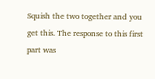Squish the two together and you get this. The response to this first part was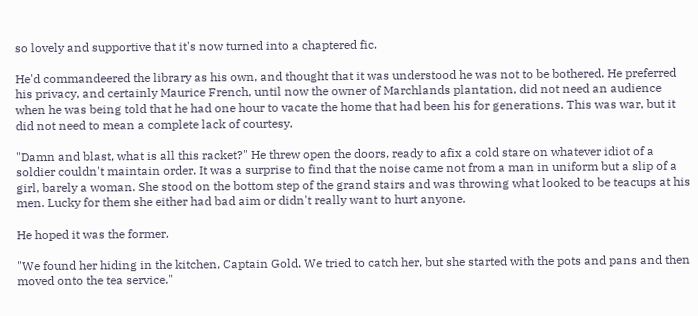so lovely and supportive that it's now turned into a chaptered fic.

He'd commandeered the library as his own, and thought that it was understood he was not to be bothered. He preferred his privacy, and certainly Maurice French, until now the owner of Marchlands plantation, did not need an audience when he was being told that he had one hour to vacate the home that had been his for generations. This was war, but it did not need to mean a complete lack of courtesy.

"Damn and blast, what is all this racket?" He threw open the doors, ready to afix a cold stare on whatever idiot of a soldier couldn't maintain order. It was a surprise to find that the noise came not from a man in uniform but a slip of a girl, barely a woman. She stood on the bottom step of the grand stairs and was throwing what looked to be teacups at his men. Lucky for them she either had bad aim or didn't really want to hurt anyone.

He hoped it was the former.

"We found her hiding in the kitchen, Captain Gold. We tried to catch her, but she started with the pots and pans and then moved onto the tea service."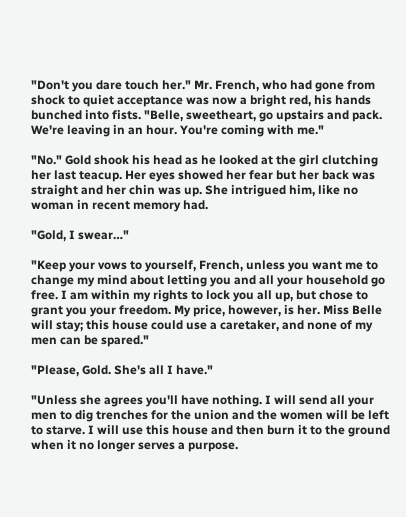"Don't you dare touch her." Mr. French, who had gone from shock to quiet acceptance was now a bright red, his hands bunched into fists. "Belle, sweetheart, go upstairs and pack. We're leaving in an hour. You're coming with me."

"No." Gold shook his head as he looked at the girl clutching her last teacup. Her eyes showed her fear but her back was straight and her chin was up. She intrigued him, like no woman in recent memory had.

"Gold, I swear…"

"Keep your vows to yourself, French, unless you want me to change my mind about letting you and all your household go free. I am within my rights to lock you all up, but chose to grant you your freedom. My price, however, is her. Miss Belle will stay; this house could use a caretaker, and none of my men can be spared."

"Please, Gold. She's all I have."

"Unless she agrees you'll have nothing. I will send all your men to dig trenches for the union and the women will be left to starve. I will use this house and then burn it to the ground when it no longer serves a purpose.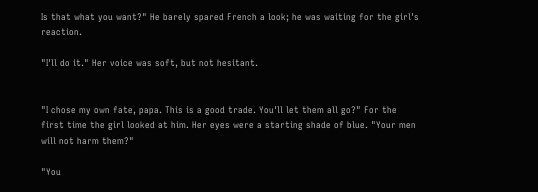Is that what you want?" He barely spared French a look; he was waiting for the girl's reaction.

"I'll do it." Her voice was soft, but not hesitant.


"I chose my own fate, papa. This is a good trade. You'll let them all go?" For the first time the girl looked at him. Her eyes were a starting shade of blue. "Your men will not harm them?"

"You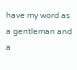have my word as a gentleman and a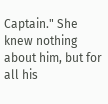Captain." She knew nothing about him, but for all his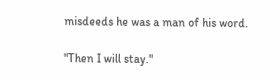misdeeds he was a man of his word.

"Then I will stay."